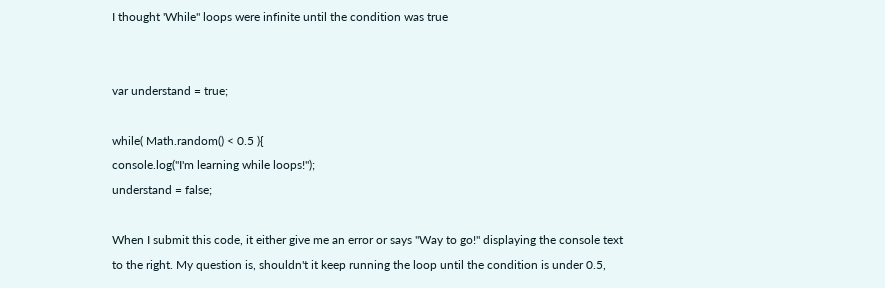I thought 'While'' loops were infinite until the condition was true


var understand = true;

while( Math.random() < 0.5 ){
console.log("I'm learning while loops!");
understand = false;

When I submit this code, it either give me an error or says "Way to go!" displaying the console text to the right. My question is, shouldn't it keep running the loop until the condition is under 0.5,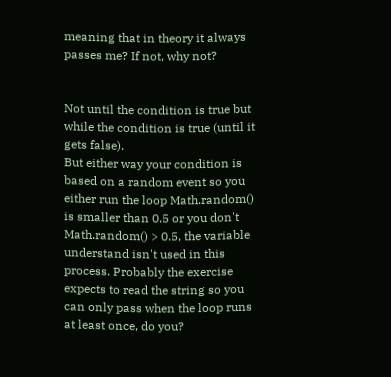meaning that in theory it always passes me? If not, why not?


Not until the condition is true but while the condition is true (until it gets false).
But either way your condition is based on a random event so you either run the loop Math.random() is smaller than 0.5 or you don't Math.random() > 0.5, the variable understand isn't used in this process. Probably the exercise expects to read the string so you can only pass when the loop runs at least once, do you?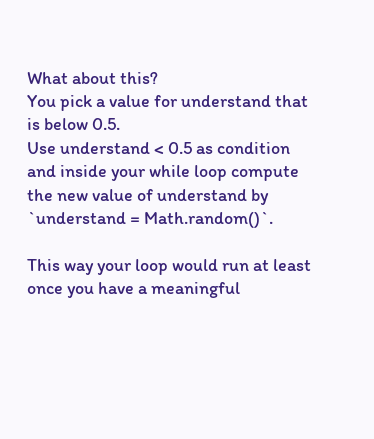What about this?
You pick a value for understand that is below 0.5.
Use understand < 0.5 as condition
and inside your while loop compute the new value of understand by `understand = Math.random()`.

This way your loop would run at least once you have a meaningful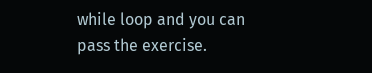while loop and you can pass the exercise.